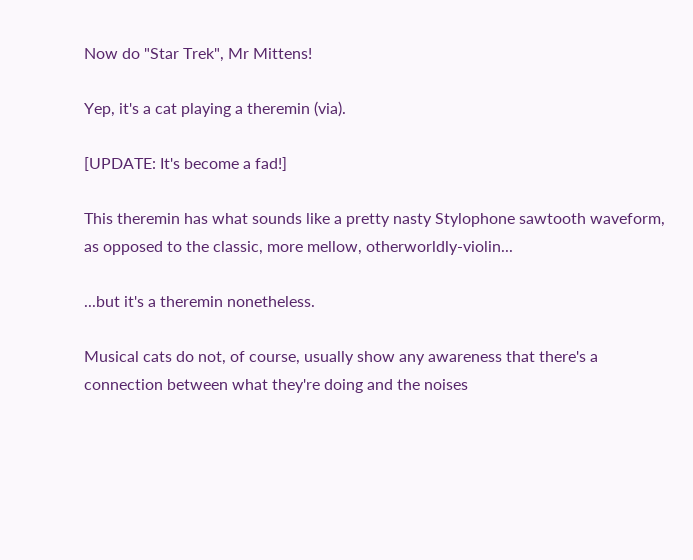Now do "Star Trek", Mr Mittens!

Yep, it's a cat playing a theremin (via).

[UPDATE: It's become a fad!]

This theremin has what sounds like a pretty nasty Stylophone sawtooth waveform, as opposed to the classic, more mellow, otherworldly-violin...

...but it's a theremin nonetheless.

Musical cats do not, of course, usually show any awareness that there's a connection between what they're doing and the noises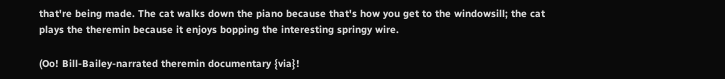that're being made. The cat walks down the piano because that's how you get to the windowsill; the cat plays the theremin because it enjoys bopping the interesting springy wire.

(Oo! Bill-Bailey-narrated theremin documentary {via}!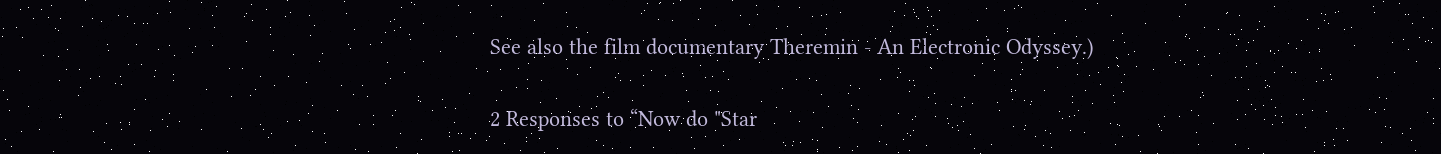See also the film documentary Theremin - An Electronic Odyssey.)

2 Responses to “Now do "Star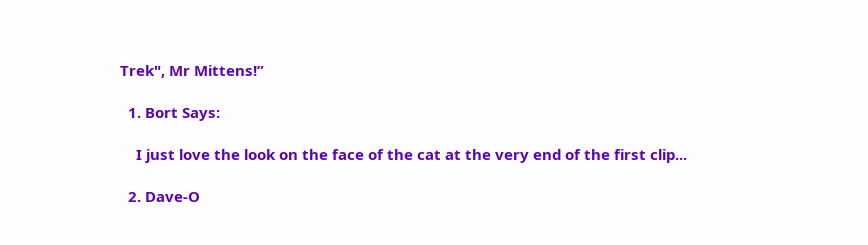Trek", Mr Mittens!”

  1. Bort Says:

    I just love the look on the face of the cat at the very end of the first clip...

  2. Dave-O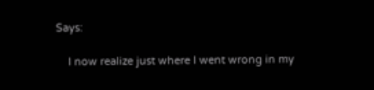Says:

    I now realize just where I went wrong in my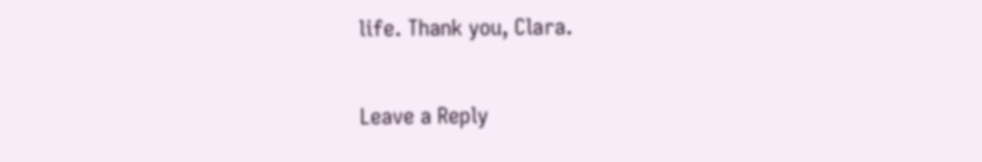life. Thank you, Clara.

Leave a Reply